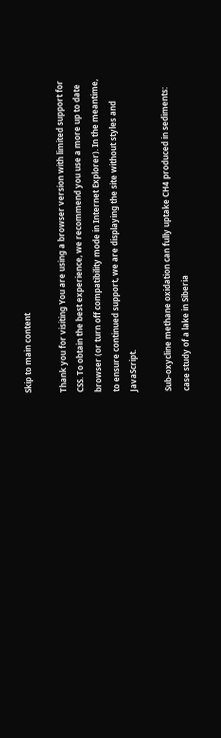Skip to main content

Thank you for visiting You are using a browser version with limited support for CSS. To obtain the best experience, we recommend you use a more up to date browser (or turn off compatibility mode in Internet Explorer). In the meantime, to ensure continued support, we are displaying the site without styles and JavaScript.

Sub-oxycline methane oxidation can fully uptake CH4 produced in sediments: case study of a lake in Siberia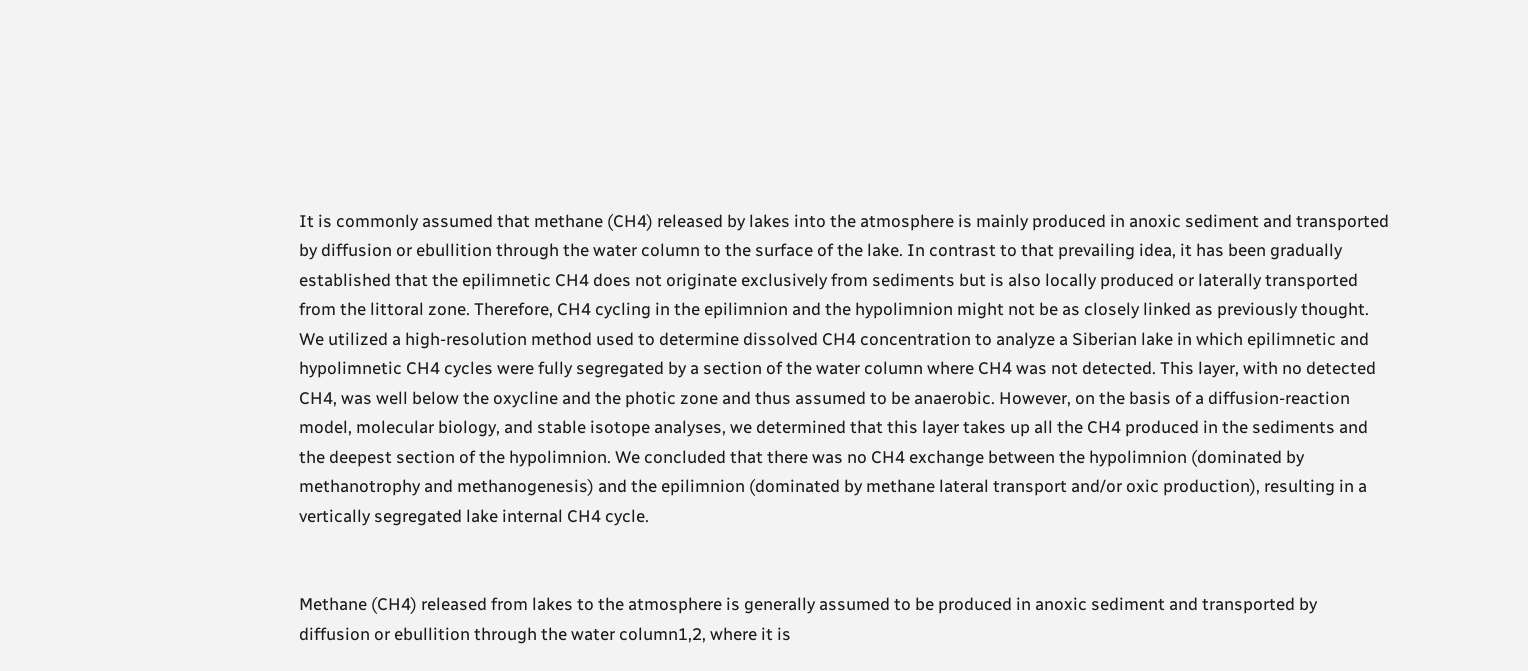It is commonly assumed that methane (CH4) released by lakes into the atmosphere is mainly produced in anoxic sediment and transported by diffusion or ebullition through the water column to the surface of the lake. In contrast to that prevailing idea, it has been gradually established that the epilimnetic CH4 does not originate exclusively from sediments but is also locally produced or laterally transported from the littoral zone. Therefore, CH4 cycling in the epilimnion and the hypolimnion might not be as closely linked as previously thought. We utilized a high-resolution method used to determine dissolved CH4 concentration to analyze a Siberian lake in which epilimnetic and hypolimnetic CH4 cycles were fully segregated by a section of the water column where CH4 was not detected. This layer, with no detected CH4, was well below the oxycline and the photic zone and thus assumed to be anaerobic. However, on the basis of a diffusion-reaction model, molecular biology, and stable isotope analyses, we determined that this layer takes up all the CH4 produced in the sediments and the deepest section of the hypolimnion. We concluded that there was no CH4 exchange between the hypolimnion (dominated by methanotrophy and methanogenesis) and the epilimnion (dominated by methane lateral transport and/or oxic production), resulting in a vertically segregated lake internal CH4 cycle.


Methane (CH4) released from lakes to the atmosphere is generally assumed to be produced in anoxic sediment and transported by diffusion or ebullition through the water column1,2, where it is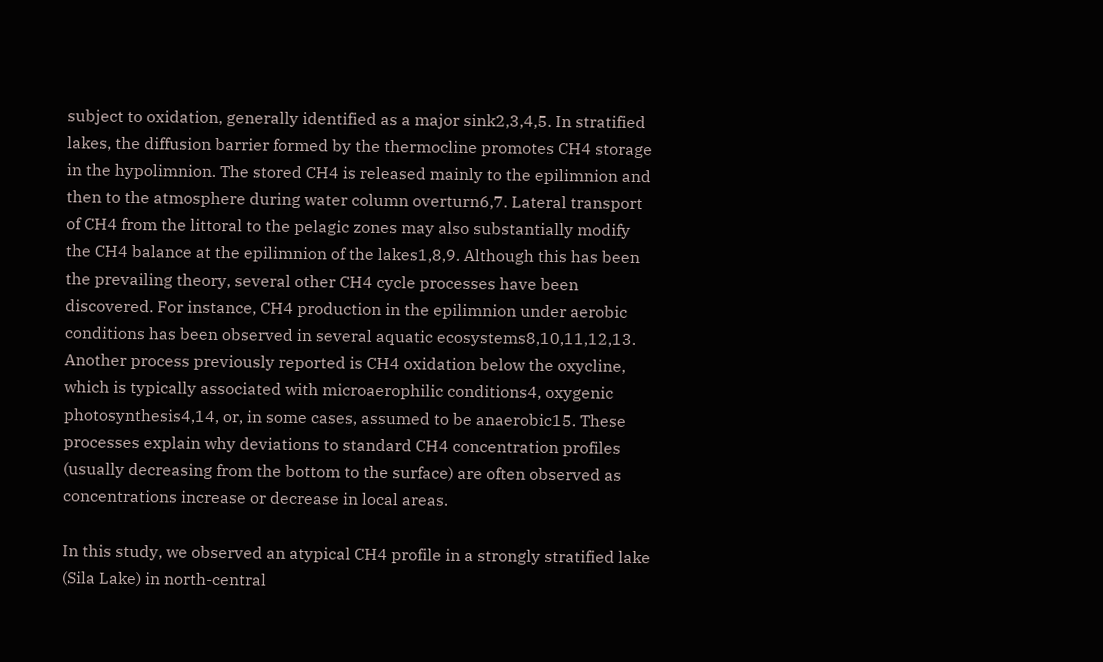subject to oxidation, generally identified as a major sink2,3,4,5. In stratified lakes, the diffusion barrier formed by the thermocline promotes CH4 storage in the hypolimnion. The stored CH4 is released mainly to the epilimnion and then to the atmosphere during water column overturn6,7. Lateral transport of CH4 from the littoral to the pelagic zones may also substantially modify the CH4 balance at the epilimnion of the lakes1,8,9. Although this has been the prevailing theory, several other CH4 cycle processes have been discovered. For instance, CH4 production in the epilimnion under aerobic conditions has been observed in several aquatic ecosystems8,10,11,12,13. Another process previously reported is CH4 oxidation below the oxycline, which is typically associated with microaerophilic conditions4, oxygenic photosynthesis4,14, or, in some cases, assumed to be anaerobic15. These processes explain why deviations to standard CH4 concentration profiles (usually decreasing from the bottom to the surface) are often observed as concentrations increase or decrease in local areas.

In this study, we observed an atypical CH4 profile in a strongly stratified lake (Sila Lake) in north-central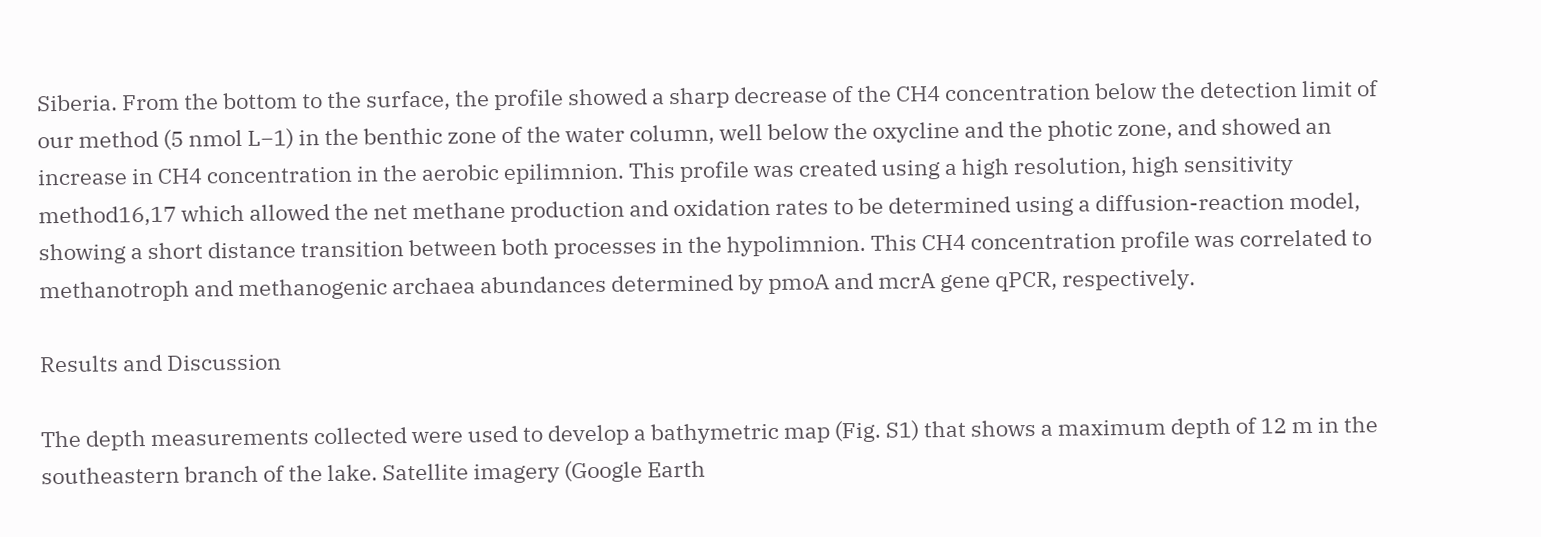Siberia. From the bottom to the surface, the profile showed a sharp decrease of the CH4 concentration below the detection limit of our method (5 nmol L−1) in the benthic zone of the water column, well below the oxycline and the photic zone, and showed an increase in CH4 concentration in the aerobic epilimnion. This profile was created using a high resolution, high sensitivity method16,17 which allowed the net methane production and oxidation rates to be determined using a diffusion-reaction model, showing a short distance transition between both processes in the hypolimnion. This CH4 concentration profile was correlated to methanotroph and methanogenic archaea abundances determined by pmoA and mcrA gene qPCR, respectively.

Results and Discussion

The depth measurements collected were used to develop a bathymetric map (Fig. S1) that shows a maximum depth of 12 m in the southeastern branch of the lake. Satellite imagery (Google Earth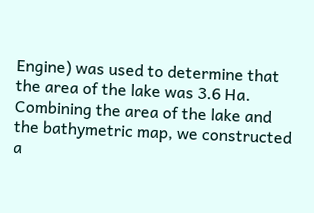Engine) was used to determine that the area of the lake was 3.6 Ha. Combining the area of the lake and the bathymetric map, we constructed a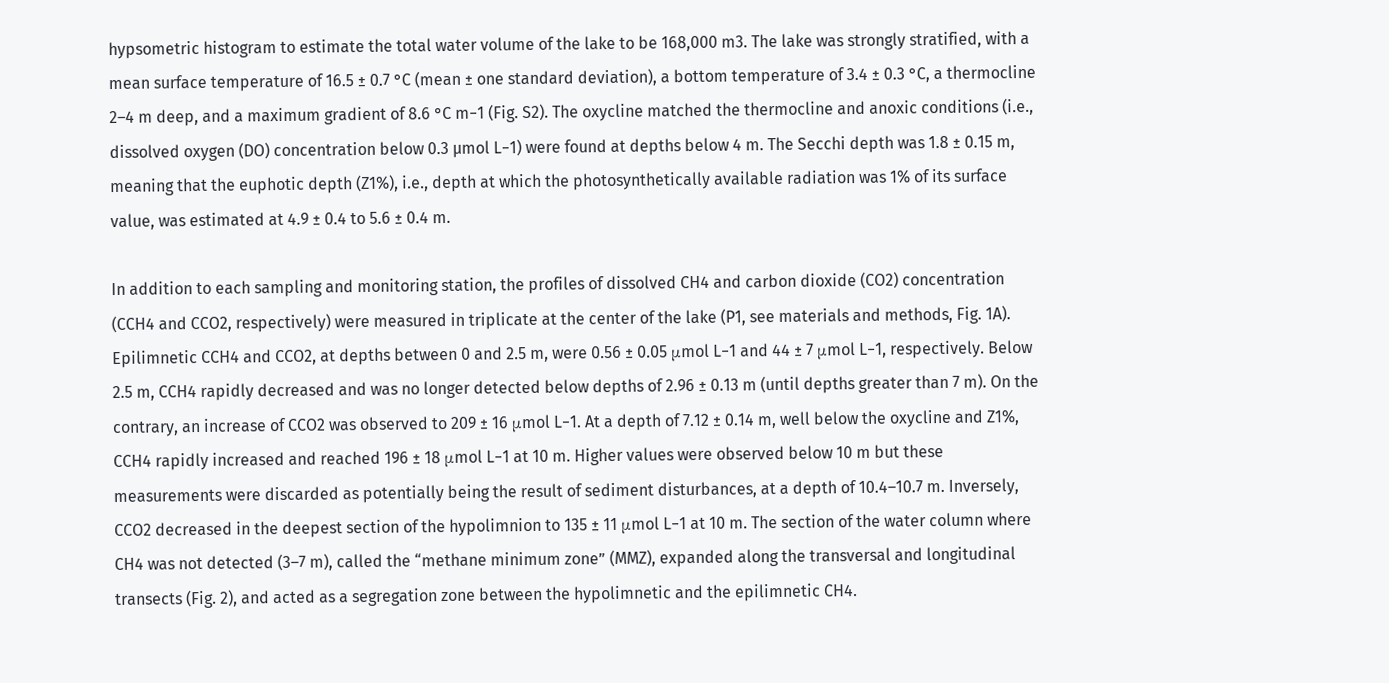hypsometric histogram to estimate the total water volume of the lake to be 168,000 m3. The lake was strongly stratified, with a mean surface temperature of 16.5 ± 0.7 °C (mean ± one standard deviation), a bottom temperature of 3.4 ± 0.3 °C, a thermocline 2–4 m deep, and a maximum gradient of 8.6 °C m−1 (Fig. S2). The oxycline matched the thermocline and anoxic conditions (i.e., dissolved oxygen (DO) concentration below 0.3 µmol L−1) were found at depths below 4 m. The Secchi depth was 1.8 ± 0.15 m, meaning that the euphotic depth (Z1%), i.e., depth at which the photosynthetically available radiation was 1% of its surface value, was estimated at 4.9 ± 0.4 to 5.6 ± 0.4 m.

In addition to each sampling and monitoring station, the profiles of dissolved CH4 and carbon dioxide (CO2) concentration (CCH4 and CCO2, respectively) were measured in triplicate at the center of the lake (P1, see materials and methods, Fig. 1A). Epilimnetic CCH4 and CCO2, at depths between 0 and 2.5 m, were 0.56 ± 0.05 μmol L−1 and 44 ± 7 μmol L−1, respectively. Below 2.5 m, CCH4 rapidly decreased and was no longer detected below depths of 2.96 ± 0.13 m (until depths greater than 7 m). On the contrary, an increase of CCO2 was observed to 209 ± 16 μmol L−1. At a depth of 7.12 ± 0.14 m, well below the oxycline and Z1%, CCH4 rapidly increased and reached 196 ± 18 μmol L−1 at 10 m. Higher values were observed below 10 m but these measurements were discarded as potentially being the result of sediment disturbances, at a depth of 10.4–10.7 m. Inversely, CCO2 decreased in the deepest section of the hypolimnion to 135 ± 11 μmol L−1 at 10 m. The section of the water column where CH4 was not detected (3–7 m), called the “methane minimum zone” (MMZ), expanded along the transversal and longitudinal transects (Fig. 2), and acted as a segregation zone between the hypolimnetic and the epilimnetic CH4.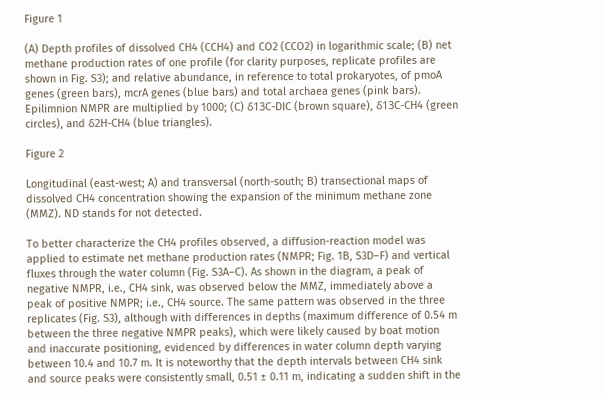Figure 1

(A) Depth profiles of dissolved CH4 (CCH4) and CO2 (CCO2) in logarithmic scale; (B) net methane production rates of one profile (for clarity purposes, replicate profiles are shown in Fig. S3); and relative abundance, in reference to total prokaryotes, of pmoA genes (green bars), mcrA genes (blue bars) and total archaea genes (pink bars). Epilimnion NMPR are multiplied by 1000; (C) δ13C-DIC (brown square), δ13C-CH4 (green circles), and δ2H-CH4 (blue triangles).

Figure 2

Longitudinal (east-west; A) and transversal (north-south; B) transectional maps of dissolved CH4 concentration showing the expansion of the minimum methane zone (MMZ). ND stands for not detected.

To better characterize the CH4 profiles observed, a diffusion-reaction model was applied to estimate net methane production rates (NMPR; Fig. 1B, S3D–F) and vertical fluxes through the water column (Fig. S3A–C). As shown in the diagram, a peak of negative NMPR, i.e., CH4 sink, was observed below the MMZ, immediately above a peak of positive NMPR; i.e., CH4 source. The same pattern was observed in the three replicates (Fig. S3), although with differences in depths (maximum difference of 0.54 m between the three negative NMPR peaks), which were likely caused by boat motion and inaccurate positioning, evidenced by differences in water column depth varying between 10.4 and 10.7 m. It is noteworthy that the depth intervals between CH4 sink and source peaks were consistently small, 0.51 ± 0.11 m, indicating a sudden shift in the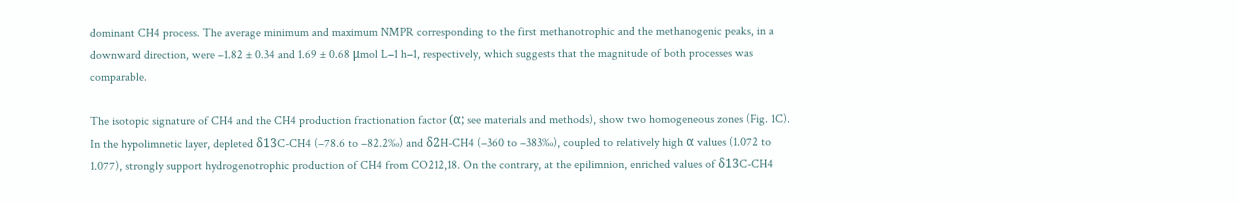dominant CH4 process. The average minimum and maximum NMPR corresponding to the first methanotrophic and the methanogenic peaks, in a downward direction, were –1.82 ± 0.34 and 1.69 ± 0.68 μmol L−1 h−1, respectively, which suggests that the magnitude of both processes was comparable.

The isotopic signature of CH4 and the CH4 production fractionation factor (α; see materials and methods), show two homogeneous zones (Fig. 1C). In the hypolimnetic layer, depleted δ13C-CH4 (–78.6 to –82.2‰) and δ2H-CH4 (–360 to –383‰), coupled to relatively high α values (1.072 to 1.077), strongly support hydrogenotrophic production of CH4 from CO212,18. On the contrary, at the epilimnion, enriched values of δ13C-CH4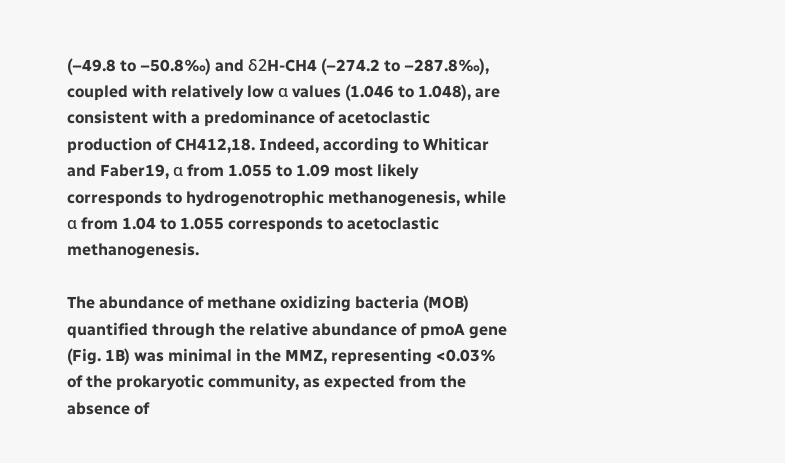(–49.8 to –50.8‰) and δ2H-CH4 (–274.2 to –287.8‰), coupled with relatively low α values (1.046 to 1.048), are consistent with a predominance of acetoclastic production of CH412,18. Indeed, according to Whiticar and Faber19, α from 1.055 to 1.09 most likely corresponds to hydrogenotrophic methanogenesis, while α from 1.04 to 1.055 corresponds to acetoclastic methanogenesis.

The abundance of methane oxidizing bacteria (MOB) quantified through the relative abundance of pmoA gene (Fig. 1B) was minimal in the MMZ, representing <0.03% of the prokaryotic community, as expected from the absence of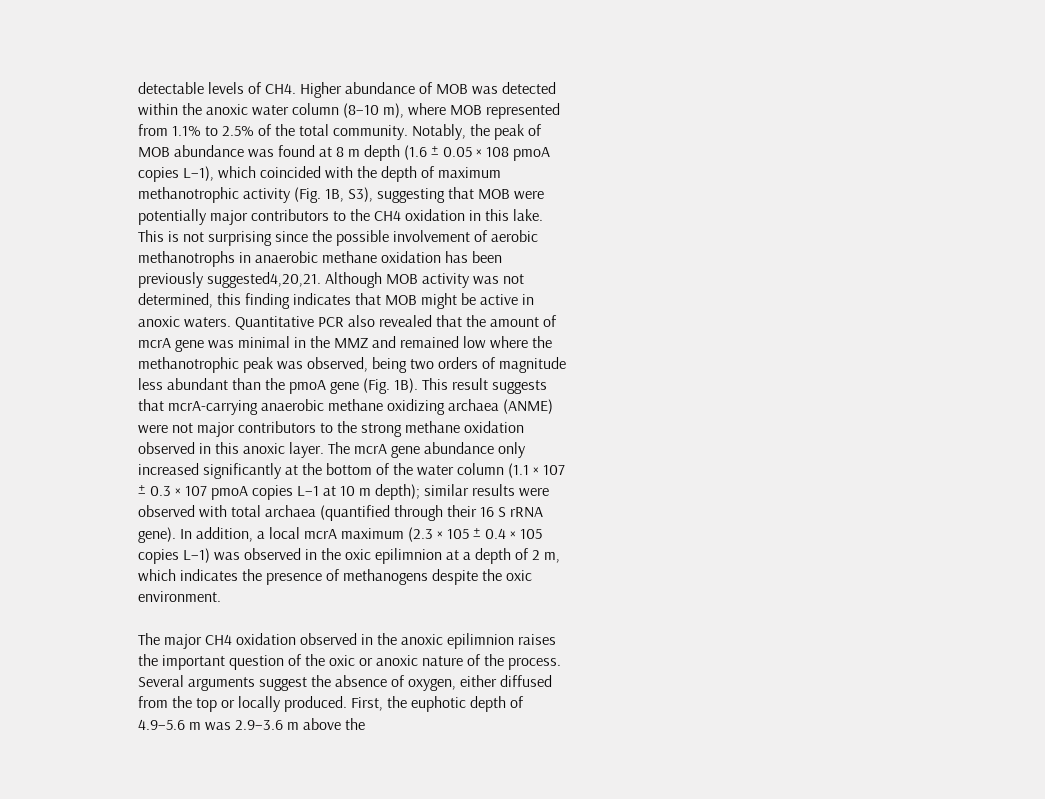detectable levels of CH4. Higher abundance of MOB was detected within the anoxic water column (8–10 m), where MOB represented from 1.1% to 2.5% of the total community. Notably, the peak of MOB abundance was found at 8 m depth (1.6 ± 0.05 × 108 pmoA copies L−1), which coincided with the depth of maximum methanotrophic activity (Fig. 1B, S3), suggesting that MOB were potentially major contributors to the CH4 oxidation in this lake. This is not surprising since the possible involvement of aerobic methanotrophs in anaerobic methane oxidation has been previously suggested4,20,21. Although MOB activity was not determined, this finding indicates that MOB might be active in anoxic waters. Quantitative PCR also revealed that the amount of mcrA gene was minimal in the MMZ and remained low where the methanotrophic peak was observed, being two orders of magnitude less abundant than the pmoA gene (Fig. 1B). This result suggests that mcrA-carrying anaerobic methane oxidizing archaea (ANME) were not major contributors to the strong methane oxidation observed in this anoxic layer. The mcrA gene abundance only increased significantly at the bottom of the water column (1.1 × 107 ± 0.3 × 107 pmoA copies L−1 at 10 m depth); similar results were observed with total archaea (quantified through their 16 S rRNA gene). In addition, a local mcrA maximum (2.3 × 105 ± 0.4 × 105 copies L−1) was observed in the oxic epilimnion at a depth of 2 m, which indicates the presence of methanogens despite the oxic environment.

The major CH4 oxidation observed in the anoxic epilimnion raises the important question of the oxic or anoxic nature of the process. Several arguments suggest the absence of oxygen, either diffused from the top or locally produced. First, the euphotic depth of 4.9–5.6 m was 2.9–3.6 m above the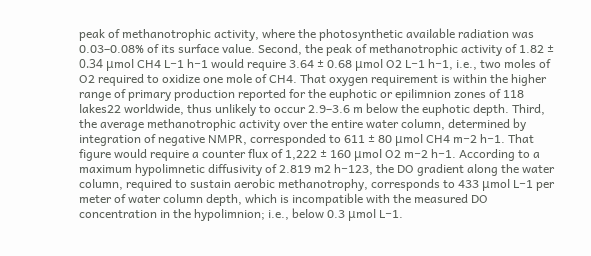peak of methanotrophic activity, where the photosynthetic available radiation was 0.03–0.08% of its surface value. Second, the peak of methanotrophic activity of 1.82 ± 0.34 μmol CH4 L−1 h−1 would require 3.64 ± 0.68 μmol O2 L−1 h−1, i.e., two moles of O2 required to oxidize one mole of CH4. That oxygen requirement is within the higher range of primary production reported for the euphotic or epilimnion zones of 118 lakes22 worldwide, thus unlikely to occur 2.9–3.6 m below the euphotic depth. Third, the average methanotrophic activity over the entire water column, determined by integration of negative NMPR, corresponded to 611 ± 80 μmol CH4 m−2 h−1. That figure would require a counter flux of 1,222 ± 160 μmol O2 m−2 h−1. According to a maximum hypolimnetic diffusivity of 2.819 m2 h−123, the DO gradient along the water column, required to sustain aerobic methanotrophy, corresponds to 433 μmol L−1 per meter of water column depth, which is incompatible with the measured DO concentration in the hypolimnion; i.e., below 0.3 μmol L−1.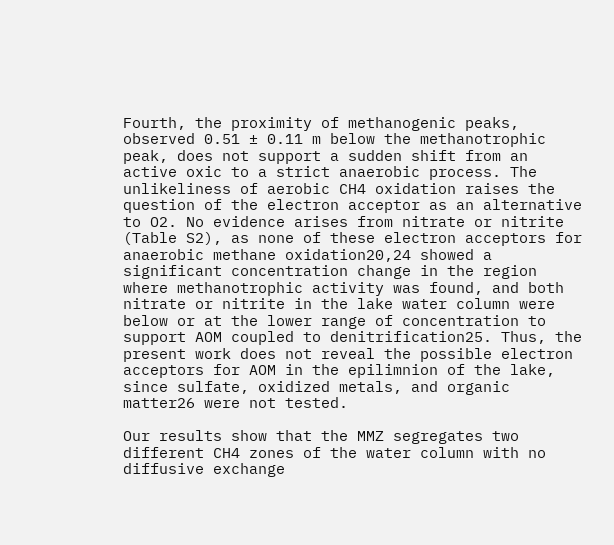Fourth, the proximity of methanogenic peaks, observed 0.51 ± 0.11 m below the methanotrophic peak, does not support a sudden shift from an active oxic to a strict anaerobic process. The unlikeliness of aerobic CH4 oxidation raises the question of the electron acceptor as an alternative to O2. No evidence arises from nitrate or nitrite (Table S2), as none of these electron acceptors for anaerobic methane oxidation20,24 showed a significant concentration change in the region where methanotrophic activity was found, and both nitrate or nitrite in the lake water column were below or at the lower range of concentration to support AOM coupled to denitrification25. Thus, the present work does not reveal the possible electron acceptors for AOM in the epilimnion of the lake, since sulfate, oxidized metals, and organic matter26 were not tested.

Our results show that the MMZ segregates two different CH4 zones of the water column with no diffusive exchange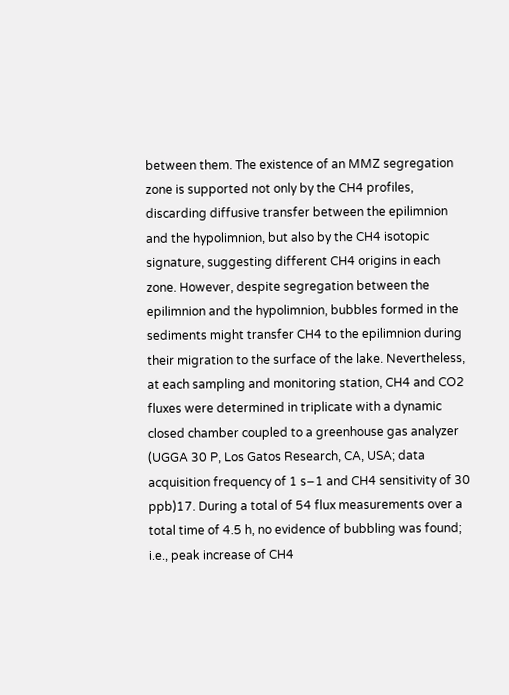between them. The existence of an MMZ segregation zone is supported not only by the CH4 profiles, discarding diffusive transfer between the epilimnion and the hypolimnion, but also by the CH4 isotopic signature, suggesting different CH4 origins in each zone. However, despite segregation between the epilimnion and the hypolimnion, bubbles formed in the sediments might transfer CH4 to the epilimnion during their migration to the surface of the lake. Nevertheless, at each sampling and monitoring station, CH4 and CO2 fluxes were determined in triplicate with a dynamic closed chamber coupled to a greenhouse gas analyzer (UGGA 30 P, Los Gatos Research, CA, USA; data acquisition frequency of 1 s−1 and CH4 sensitivity of 30 ppb)17. During a total of 54 flux measurements over a total time of 4.5 h, no evidence of bubbling was found; i.e., peak increase of CH4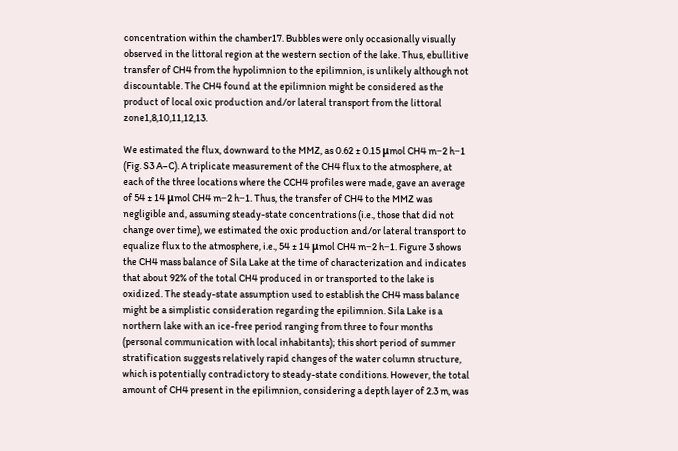concentration within the chamber17. Bubbles were only occasionally visually observed in the littoral region at the western section of the lake. Thus, ebullitive transfer of CH4 from the hypolimnion to the epilimnion, is unlikely although not discountable. The CH4 found at the epilimnion might be considered as the product of local oxic production and/or lateral transport from the littoral zone1,8,10,11,12,13.

We estimated the flux, downward to the MMZ, as 0.62 ± 0.15 μmol CH4 m−2 h−1 (Fig. S3 A–C). A triplicate measurement of the CH4 flux to the atmosphere, at each of the three locations where the CCH4 profiles were made, gave an average of 54 ± 14 μmol CH4 m−2 h−1. Thus, the transfer of CH4 to the MMZ was negligible and, assuming steady-state concentrations (i.e., those that did not change over time), we estimated the oxic production and/or lateral transport to equalize flux to the atmosphere, i.e., 54 ± 14 μmol CH4 m−2 h−1. Figure 3 shows the CH4 mass balance of Sila Lake at the time of characterization and indicates that about 92% of the total CH4 produced in or transported to the lake is oxidized. The steady-state assumption used to establish the CH4 mass balance might be a simplistic consideration regarding the epilimnion. Sila Lake is a northern lake with an ice-free period ranging from three to four months (personal communication with local inhabitants); this short period of summer stratification suggests relatively rapid changes of the water column structure, which is potentially contradictory to steady-state conditions. However, the total amount of CH4 present in the epilimnion, considering a depth layer of 2.3 m, was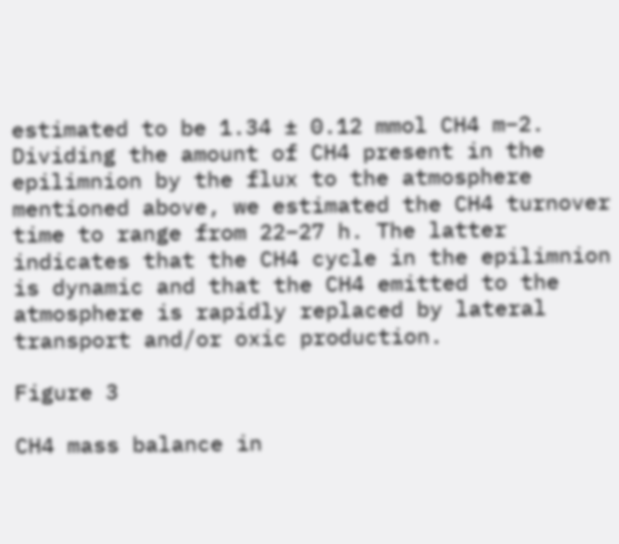estimated to be 1.34 ± 0.12 mmol CH4 m−2. Dividing the amount of CH4 present in the epilimnion by the flux to the atmosphere mentioned above, we estimated the CH4 turnover time to range from 22–27 h. The latter indicates that the CH4 cycle in the epilimnion is dynamic and that the CH4 emitted to the atmosphere is rapidly replaced by lateral transport and/or oxic production.

Figure 3

CH4 mass balance in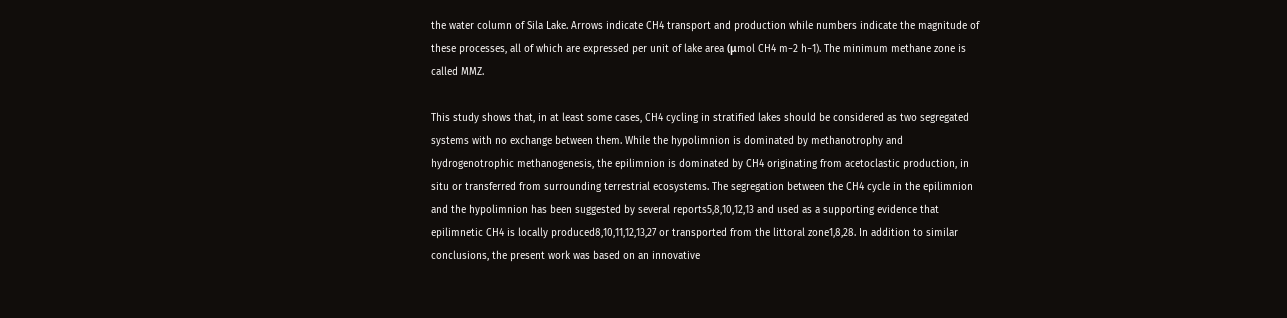the water column of Sila Lake. Arrows indicate CH4 transport and production while numbers indicate the magnitude of these processes, all of which are expressed per unit of lake area (μmol CH4 m−2 h−1). The minimum methane zone is called MMZ.

This study shows that, in at least some cases, CH4 cycling in stratified lakes should be considered as two segregated systems with no exchange between them. While the hypolimnion is dominated by methanotrophy and hydrogenotrophic methanogenesis, the epilimnion is dominated by CH4 originating from acetoclastic production, in situ or transferred from surrounding terrestrial ecosystems. The segregation between the CH4 cycle in the epilimnion and the hypolimnion has been suggested by several reports5,8,10,12,13 and used as a supporting evidence that epilimnetic CH4 is locally produced8,10,11,12,13,27 or transported from the littoral zone1,8,28. In addition to similar conclusions, the present work was based on an innovative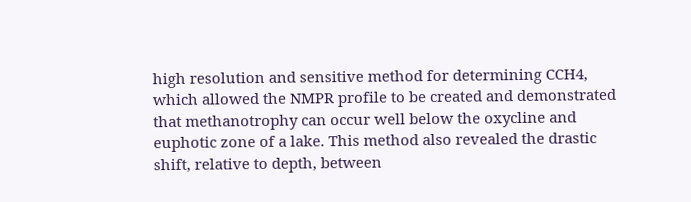high resolution and sensitive method for determining CCH4, which allowed the NMPR profile to be created and demonstrated that methanotrophy can occur well below the oxycline and euphotic zone of a lake. This method also revealed the drastic shift, relative to depth, between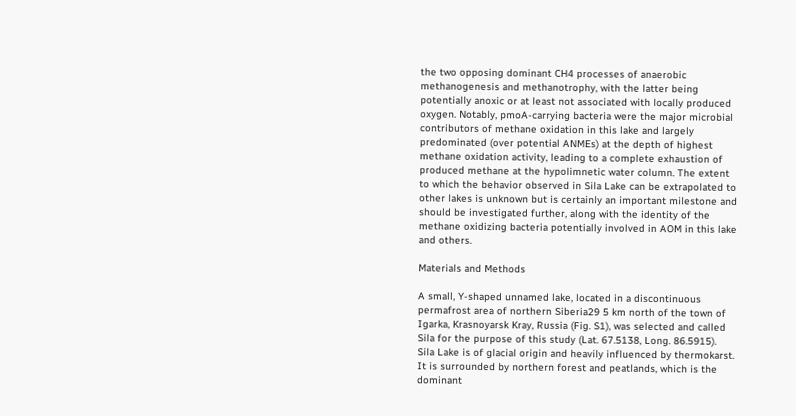the two opposing dominant CH4 processes of anaerobic methanogenesis and methanotrophy, with the latter being potentially anoxic or at least not associated with locally produced oxygen. Notably, pmoA-carrying bacteria were the major microbial contributors of methane oxidation in this lake and largely predominated (over potential ANMEs) at the depth of highest methane oxidation activity, leading to a complete exhaustion of produced methane at the hypolimnetic water column. The extent to which the behavior observed in Sila Lake can be extrapolated to other lakes is unknown but is certainly an important milestone and should be investigated further, along with the identity of the methane oxidizing bacteria potentially involved in AOM in this lake and others.

Materials and Methods

A small, Y-shaped unnamed lake, located in a discontinuous permafrost area of northern Siberia29 5 km north of the town of Igarka, Krasnoyarsk Kray, Russia (Fig. S1), was selected and called Sila for the purpose of this study (Lat. 67.5138, Long. 86.5915). Sila Lake is of glacial origin and heavily influenced by thermokarst. It is surrounded by northern forest and peatlands, which is the dominant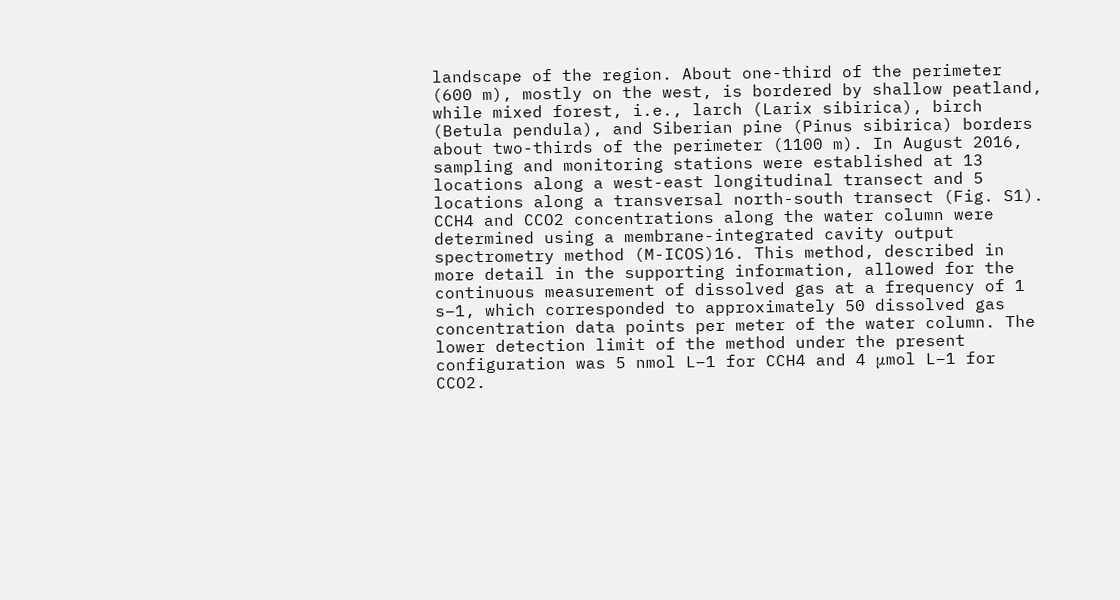landscape of the region. About one-third of the perimeter (600 m), mostly on the west, is bordered by shallow peatland, while mixed forest, i.e., larch (Larix sibirica), birch (Betula pendula), and Siberian pine (Pinus sibirica) borders about two-thirds of the perimeter (1100 m). In August 2016, sampling and monitoring stations were established at 13 locations along a west-east longitudinal transect and 5 locations along a transversal north-south transect (Fig. S1). CCH4 and CCO2 concentrations along the water column were determined using a membrane-integrated cavity output spectrometry method (M-ICOS)16. This method, described in more detail in the supporting information, allowed for the continuous measurement of dissolved gas at a frequency of 1 s−1, which corresponded to approximately 50 dissolved gas concentration data points per meter of the water column. The lower detection limit of the method under the present configuration was 5 nmol L−1 for CCH4 and 4 μmol L−1 for CCO2.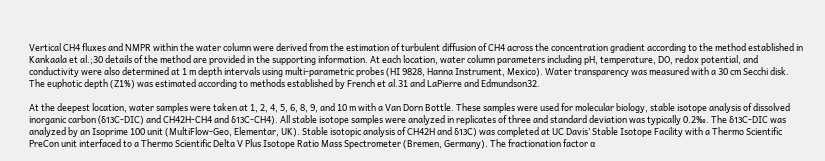Vertical CH4 fluxes and NMPR within the water column were derived from the estimation of turbulent diffusion of CH4 across the concentration gradient according to the method established in Kankaala et al.;30 details of the method are provided in the supporting information. At each location, water column parameters including pH, temperature, DO, redox potential, and conductivity were also determined at 1 m depth intervals using multi-parametric probes (HI 9828, Hanna Instrument, Mexico). Water transparency was measured with a 30 cm Secchi disk. The euphotic depth (Z1%) was estimated according to methods established by French et al.31 and LaPierre and Edmundson32.

At the deepest location, water samples were taken at 1, 2, 4, 5, 6, 8, 9, and 10 m with a Van Dorn Bottle. These samples were used for molecular biology, stable isotope analysis of dissolved inorganic carbon (δ13C-DIC) and CH42H-CH4 and δ13C-CH4). All stable isotope samples were analyzed in replicates of three and standard deviation was typically 0.2‰. The δ13C-DIC was analyzed by an Isoprime 100 unit (MultiFlow-Geo, Elementar, UK). Stable isotopic analysis of CH42H and δ13C) was completed at UC Davis’ Stable Isotope Facility with a Thermo Scientific PreCon unit interfaced to a Thermo Scientific Delta V Plus Isotope Ratio Mass Spectrometer (Bremen, Germany). The fractionation factor α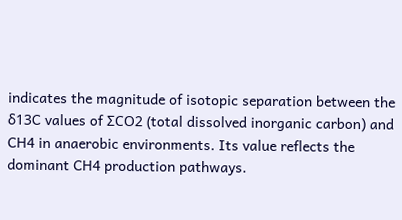indicates the magnitude of isotopic separation between the δ13C values of ΣCO2 (total dissolved inorganic carbon) and CH4 in anaerobic environments. Its value reflects the dominant CH4 production pathways.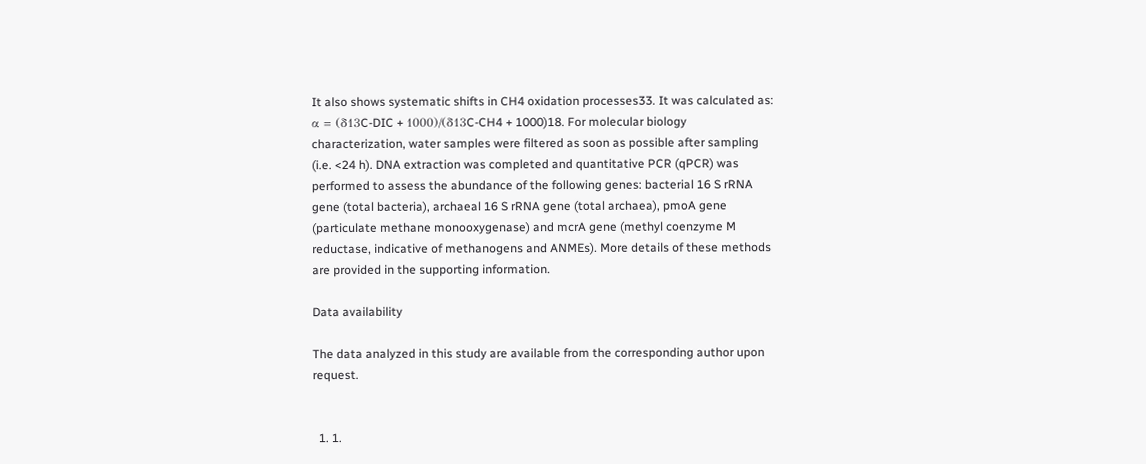It also shows systematic shifts in CH4 oxidation processes33. It was calculated as: α = (δ13C-DIC + 1000)/(δ13C-CH4 + 1000)18. For molecular biology characterization, water samples were filtered as soon as possible after sampling (i.e. <24 h). DNA extraction was completed and quantitative PCR (qPCR) was performed to assess the abundance of the following genes: bacterial 16 S rRNA gene (total bacteria), archaeal 16 S rRNA gene (total archaea), pmoA gene (particulate methane monooxygenase) and mcrA gene (methyl coenzyme M reductase, indicative of methanogens and ANMEs). More details of these methods are provided in the supporting information.

Data availability

The data analyzed in this study are available from the corresponding author upon request.


  1. 1.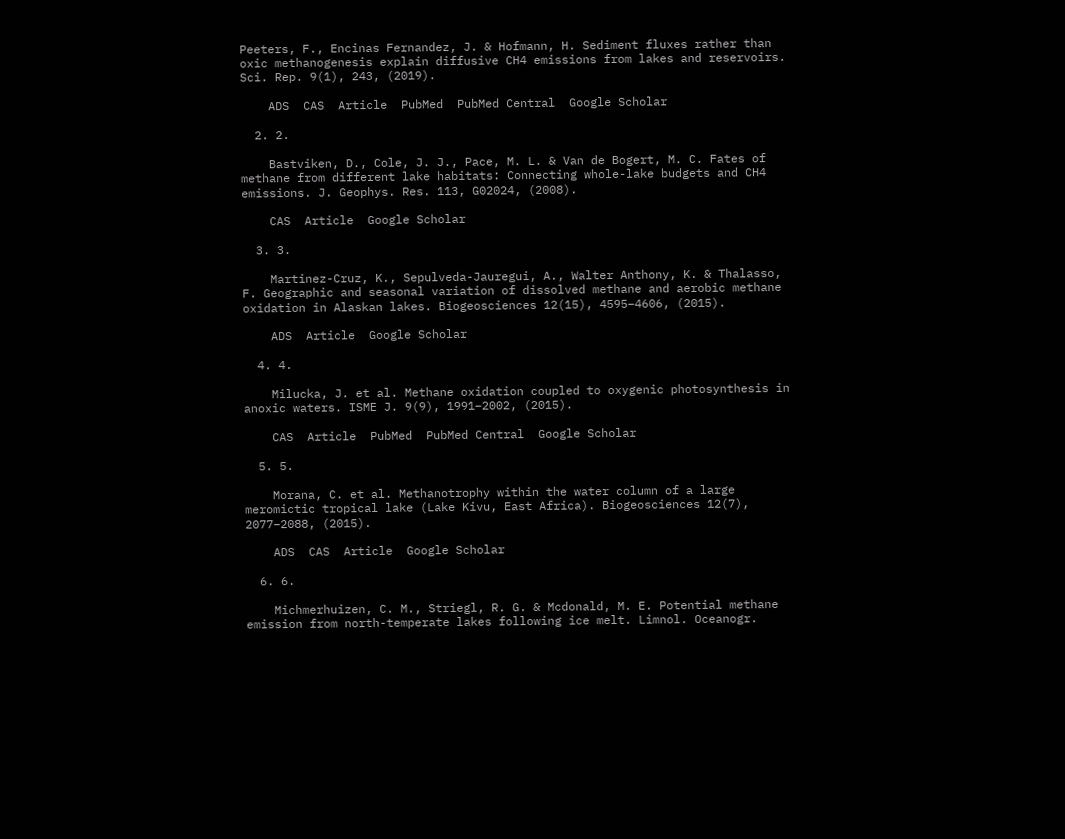Peeters, F., Encinas Fernandez, J. & Hofmann, H. Sediment fluxes rather than oxic methanogenesis explain diffusive CH4 emissions from lakes and reservoirs. Sci. Rep. 9(1), 243, (2019).

    ADS  CAS  Article  PubMed  PubMed Central  Google Scholar

  2. 2.

    Bastviken, D., Cole, J. J., Pace, M. L. & Van de Bogert, M. C. Fates of methane from different lake habitats: Connecting whole-lake budgets and CH4 emissions. J. Geophys. Res. 113, G02024, (2008).

    CAS  Article  Google Scholar

  3. 3.

    Martinez-Cruz, K., Sepulveda-Jauregui, A., Walter Anthony, K. & Thalasso, F. Geographic and seasonal variation of dissolved methane and aerobic methane oxidation in Alaskan lakes. Biogeosciences 12(15), 4595–4606, (2015).

    ADS  Article  Google Scholar

  4. 4.

    Milucka, J. et al. Methane oxidation coupled to oxygenic photosynthesis in anoxic waters. ISME J. 9(9), 1991–2002, (2015).

    CAS  Article  PubMed  PubMed Central  Google Scholar

  5. 5.

    Morana, C. et al. Methanotrophy within the water column of a large meromictic tropical lake (Lake Kivu, East Africa). Biogeosciences 12(7), 2077–2088, (2015).

    ADS  CAS  Article  Google Scholar

  6. 6.

    Michmerhuizen, C. M., Striegl, R. G. & Mcdonald, M. E. Potential methane emission from north-temperate lakes following ice melt. Limnol. Oceanogr.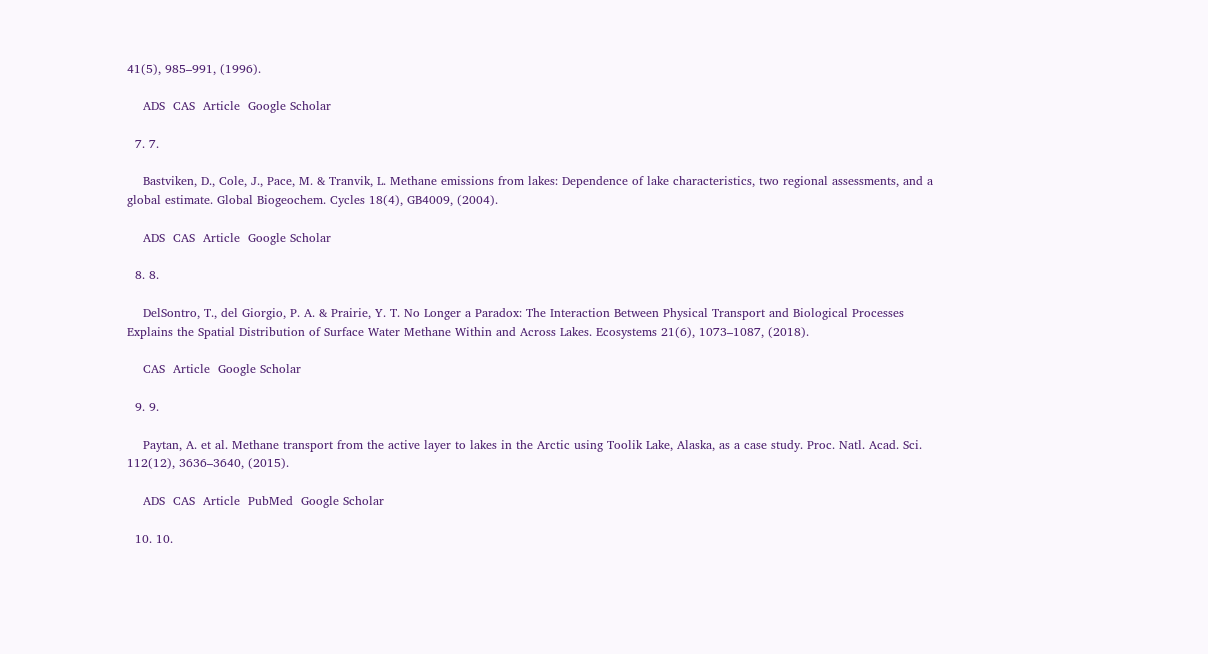41(5), 985–991, (1996).

    ADS  CAS  Article  Google Scholar

  7. 7.

    Bastviken, D., Cole, J., Pace, M. & Tranvik, L. Methane emissions from lakes: Dependence of lake characteristics, two regional assessments, and a global estimate. Global Biogeochem. Cycles 18(4), GB4009, (2004).

    ADS  CAS  Article  Google Scholar

  8. 8.

    DelSontro, T., del Giorgio, P. A. & Prairie, Y. T. No Longer a Paradox: The Interaction Between Physical Transport and Biological Processes Explains the Spatial Distribution of Surface Water Methane Within and Across Lakes. Ecosystems 21(6), 1073–1087, (2018).

    CAS  Article  Google Scholar

  9. 9.

    Paytan, A. et al. Methane transport from the active layer to lakes in the Arctic using Toolik Lake, Alaska, as a case study. Proc. Natl. Acad. Sci. 112(12), 3636–3640, (2015).

    ADS  CAS  Article  PubMed  Google Scholar

  10. 10.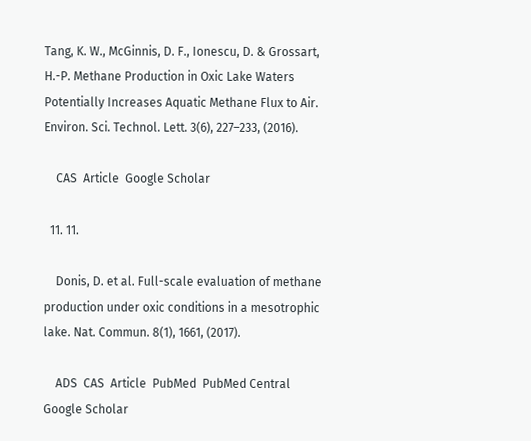Tang, K. W., McGinnis, D. F., Ionescu, D. & Grossart, H.-P. Methane Production in Oxic Lake Waters Potentially Increases Aquatic Methane Flux to Air. Environ. Sci. Technol. Lett. 3(6), 227–233, (2016).

    CAS  Article  Google Scholar

  11. 11.

    Donis, D. et al. Full-scale evaluation of methane production under oxic conditions in a mesotrophic lake. Nat. Commun. 8(1), 1661, (2017).

    ADS  CAS  Article  PubMed  PubMed Central  Google Scholar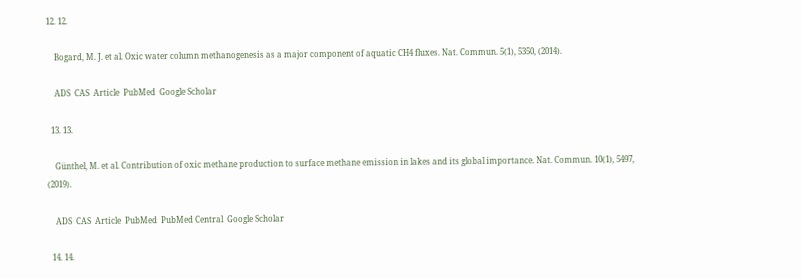12. 12.

    Bogard, M. J. et al. Oxic water column methanogenesis as a major component of aquatic CH4 fluxes. Nat. Commun. 5(1), 5350, (2014).

    ADS  CAS  Article  PubMed  Google Scholar

  13. 13.

    Günthel, M. et al. Contribution of oxic methane production to surface methane emission in lakes and its global importance. Nat. Commun. 10(1), 5497, (2019).

    ADS  CAS  Article  PubMed  PubMed Central  Google Scholar

  14. 14.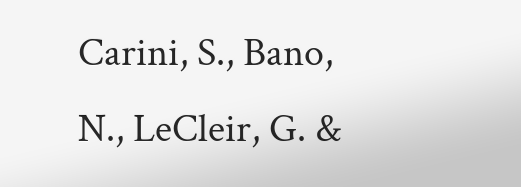Carini, S., Bano, N., LeCleir, G. &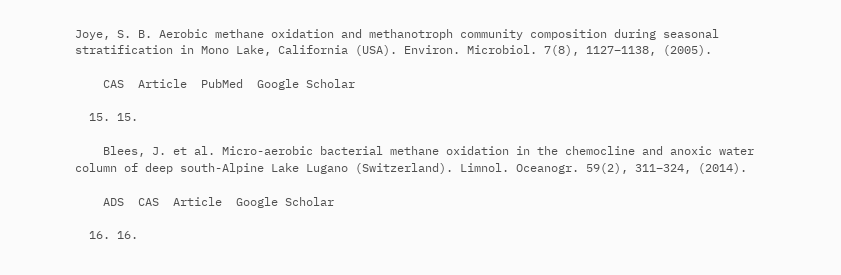Joye, S. B. Aerobic methane oxidation and methanotroph community composition during seasonal stratification in Mono Lake, California (USA). Environ. Microbiol. 7(8), 1127–1138, (2005).

    CAS  Article  PubMed  Google Scholar

  15. 15.

    Blees, J. et al. Micro-aerobic bacterial methane oxidation in the chemocline and anoxic water column of deep south-Alpine Lake Lugano (Switzerland). Limnol. Oceanogr. 59(2), 311–324, (2014).

    ADS  CAS  Article  Google Scholar

  16. 16.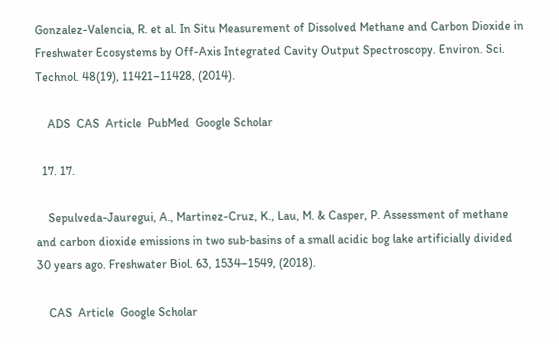Gonzalez-Valencia, R. et al. In Situ Measurement of Dissolved Methane and Carbon Dioxide in Freshwater Ecosystems by Off-Axis Integrated Cavity Output Spectroscopy. Environ. Sci. Technol. 48(19), 11421–11428, (2014).

    ADS  CAS  Article  PubMed  Google Scholar

  17. 17.

    Sepulveda-Jauregui, A., Martinez-Cruz, K., Lau, M. & Casper, P. Assessment of methane and carbon dioxide emissions in two sub‐basins of a small acidic bog lake artificially divided 30 years ago. Freshwater Biol. 63, 1534–1549, (2018).

    CAS  Article  Google Scholar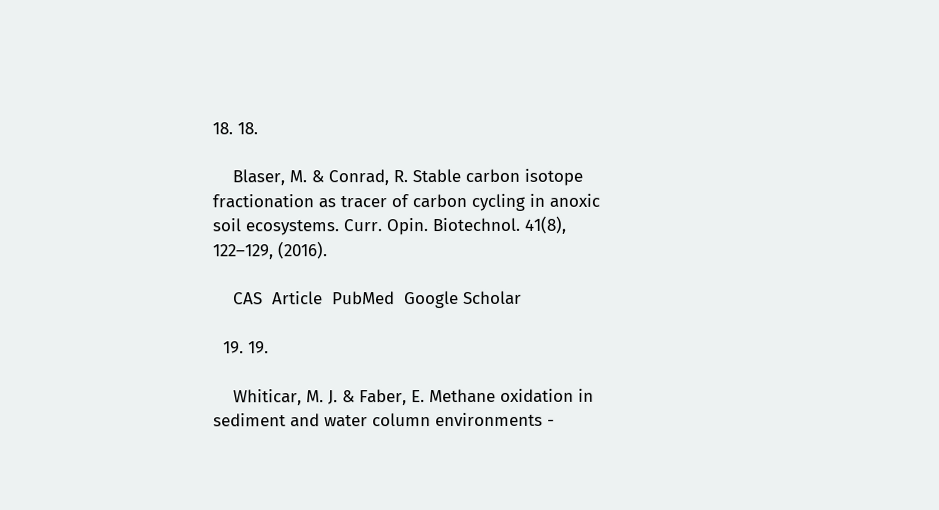18. 18.

    Blaser, M. & Conrad, R. Stable carbon isotope fractionation as tracer of carbon cycling in anoxic soil ecosystems. Curr. Opin. Biotechnol. 41(8), 122–129, (2016).

    CAS  Article  PubMed  Google Scholar

  19. 19.

    Whiticar, M. J. & Faber, E. Methane oxidation in sediment and water column environments -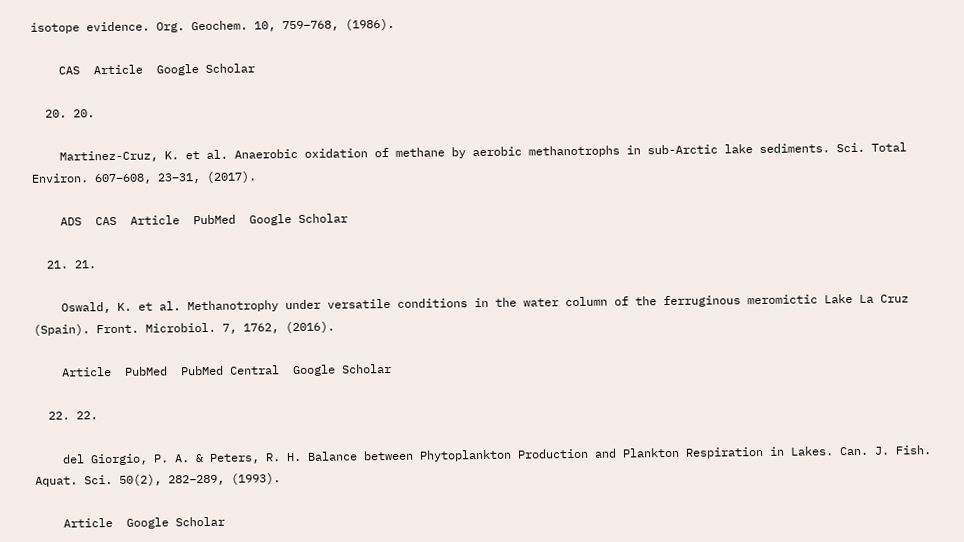isotope evidence. Org. Geochem. 10, 759–768, (1986).

    CAS  Article  Google Scholar

  20. 20.

    Martinez-Cruz, K. et al. Anaerobic oxidation of methane by aerobic methanotrophs in sub-Arctic lake sediments. Sci. Total Environ. 607–608, 23–31, (2017).

    ADS  CAS  Article  PubMed  Google Scholar

  21. 21.

    Oswald, K. et al. Methanotrophy under versatile conditions in the water column of the ferruginous meromictic Lake La Cruz (Spain). Front. Microbiol. 7, 1762, (2016).

    Article  PubMed  PubMed Central  Google Scholar

  22. 22.

    del Giorgio, P. A. & Peters, R. H. Balance between Phytoplankton Production and Plankton Respiration in Lakes. Can. J. Fish. Aquat. Sci. 50(2), 282–289, (1993).

    Article  Google Scholar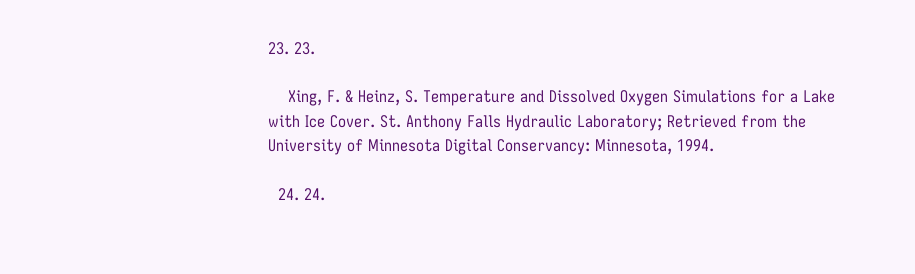23. 23.

    Xing, F. & Heinz, S. Temperature and Dissolved Oxygen Simulations for a Lake with Ice Cover. St. Anthony Falls Hydraulic Laboratory; Retrieved from the University of Minnesota Digital Conservancy: Minnesota, 1994.

  24. 24.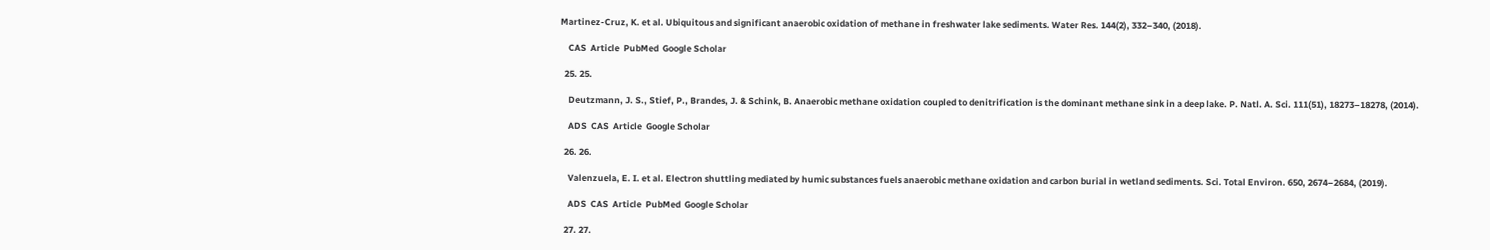Martinez-Cruz, K. et al. Ubiquitous and significant anaerobic oxidation of methane in freshwater lake sediments. Water Res. 144(2), 332–340, (2018).

    CAS  Article  PubMed  Google Scholar

  25. 25.

    Deutzmann, J. S., Stief, P., Brandes, J. & Schink, B. Anaerobic methane oxidation coupled to denitrification is the dominant methane sink in a deep lake. P. Natl. A. Sci. 111(51), 18273–18278, (2014).

    ADS  CAS  Article  Google Scholar

  26. 26.

    Valenzuela, E. I. et al. Electron shuttling mediated by humic substances fuels anaerobic methane oxidation and carbon burial in wetland sediments. Sci. Total Environ. 650, 2674–2684, (2019).

    ADS  CAS  Article  PubMed  Google Scholar

  27. 27.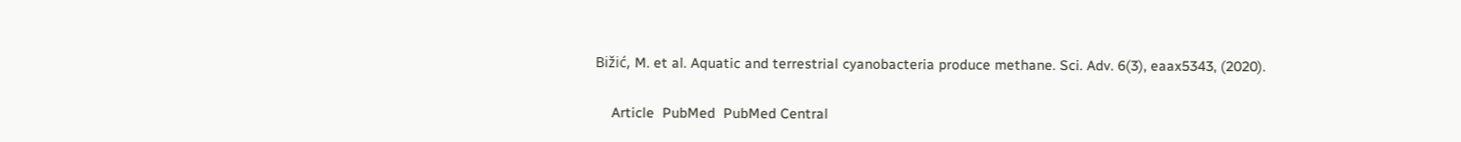Bižić, M. et al. Aquatic and terrestrial cyanobacteria produce methane. Sci. Adv. 6(3), eaax5343, (2020).

    Article  PubMed  PubMed Central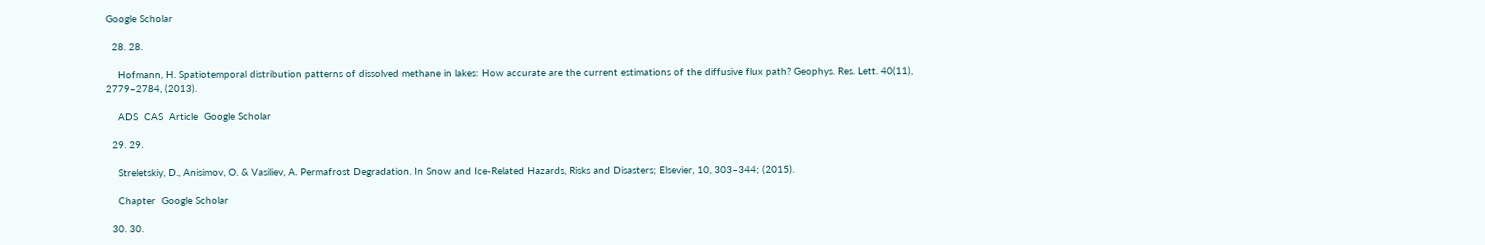Google Scholar

  28. 28.

    Hofmann, H. Spatiotemporal distribution patterns of dissolved methane in lakes: How accurate are the current estimations of the diffusive flux path? Geophys. Res. Lett. 40(11), 2779–2784, (2013).

    ADS  CAS  Article  Google Scholar

  29. 29.

    Streletskiy, D., Anisimov, O. & Vasiliev, A. Permafrost Degradation. In Snow and Ice-Related Hazards, Risks and Disasters; Elsevier, 10, 303–344; (2015).

    Chapter  Google Scholar

  30. 30.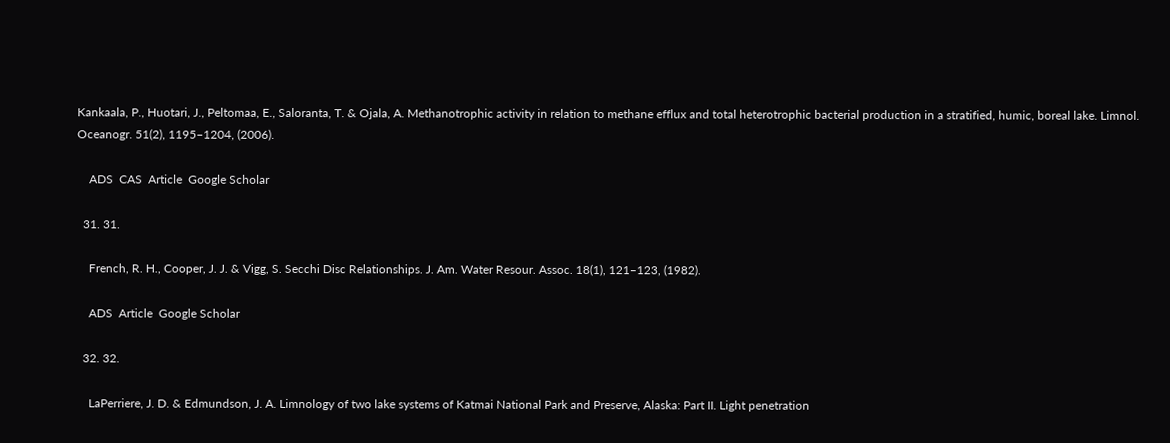Kankaala, P., Huotari, J., Peltomaa, E., Saloranta, T. & Ojala, A. Methanotrophic activity in relation to methane efflux and total heterotrophic bacterial production in a stratified, humic, boreal lake. Limnol. Oceanogr. 51(2), 1195–1204, (2006).

    ADS  CAS  Article  Google Scholar

  31. 31.

    French, R. H., Cooper, J. J. & Vigg, S. Secchi Disc Relationships. J. Am. Water Resour. Assoc. 18(1), 121–123, (1982).

    ADS  Article  Google Scholar

  32. 32.

    LaPerriere, J. D. & Edmundson, J. A. Limnology of two lake systems of Katmai National Park and Preserve, Alaska: Part II. Light penetration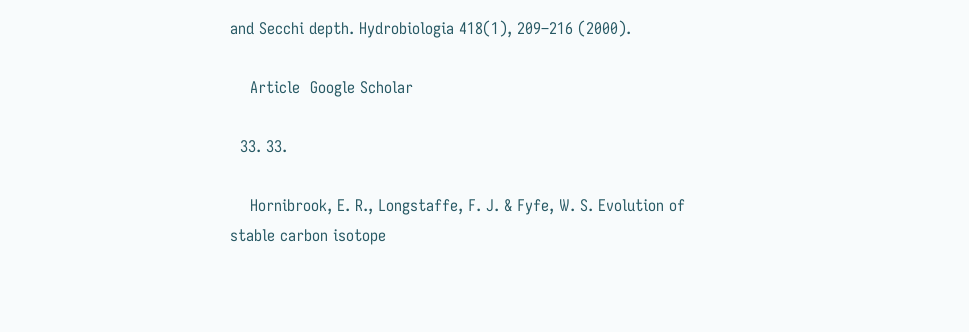and Secchi depth. Hydrobiologia 418(1), 209–216 (2000).

    Article  Google Scholar

  33. 33.

    Hornibrook, E. R., Longstaffe, F. J. & Fyfe, W. S. Evolution of stable carbon isotope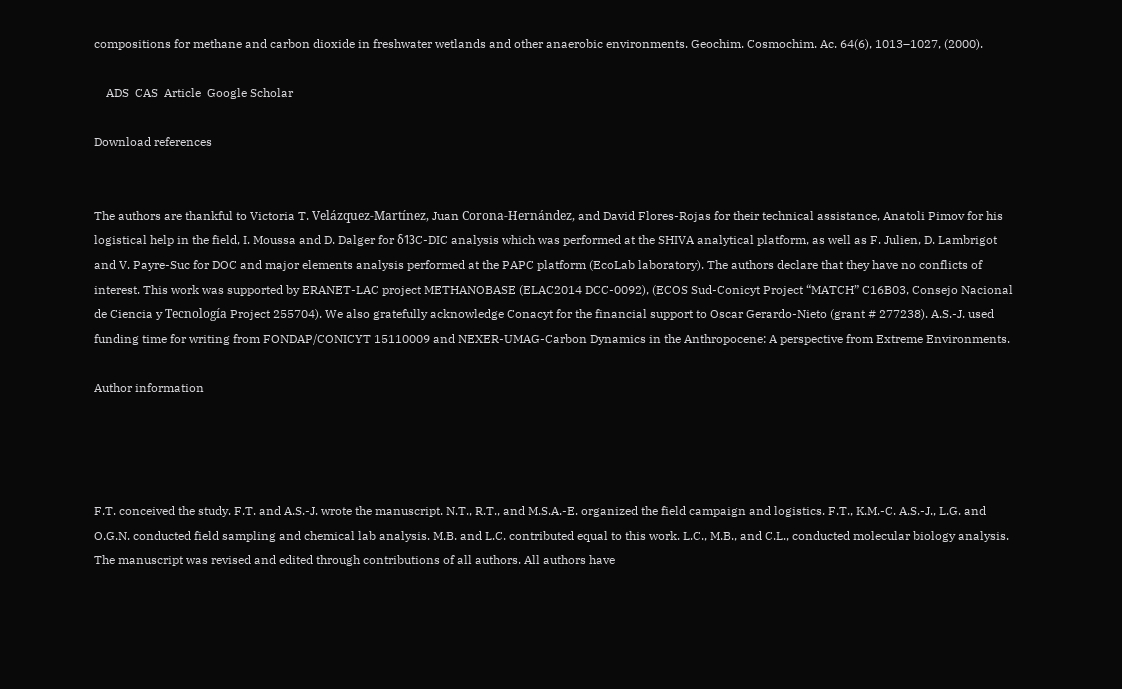compositions for methane and carbon dioxide in freshwater wetlands and other anaerobic environments. Geochim. Cosmochim. Ac. 64(6), 1013–1027, (2000).

    ADS  CAS  Article  Google Scholar

Download references


The authors are thankful to Victoria T. Velázquez-Martínez, Juan Corona-Hernández, and David Flores-Rojas for their technical assistance, Anatoli Pimov for his logistical help in the field, I. Moussa and D. Dalger for δ13C-DIC analysis which was performed at the SHIVA analytical platform, as well as F. Julien, D. Lambrigot and V. Payre-Suc for DOC and major elements analysis performed at the PAPC platform (EcoLab laboratory). The authors declare that they have no conflicts of interest. This work was supported by ERANET-LAC project METHANOBASE (ELAC2014 DCC-0092), (ECOS Sud-Conicyt Project “MATCH” C16B03, Consejo Nacional de Ciencia y Tecnología Project 255704). We also gratefully acknowledge Conacyt for the financial support to Oscar Gerardo-Nieto (grant # 277238). A.S.-J. used funding time for writing from FONDAP/CONICYT 15110009 and NEXER-UMAG-Carbon Dynamics in the Anthropocene: A perspective from Extreme Environments.

Author information




F.T. conceived the study. F.T. and A.S.-J. wrote the manuscript. N.T., R.T., and M.S.A.-E. organized the field campaign and logistics. F.T., K.M.-C. A.S.-J., L.G. and O.G.N. conducted field sampling and chemical lab analysis. M.B. and L.C. contributed equal to this work. L.C., M.B., and C.L., conducted molecular biology analysis. The manuscript was revised and edited through contributions of all authors. All authors have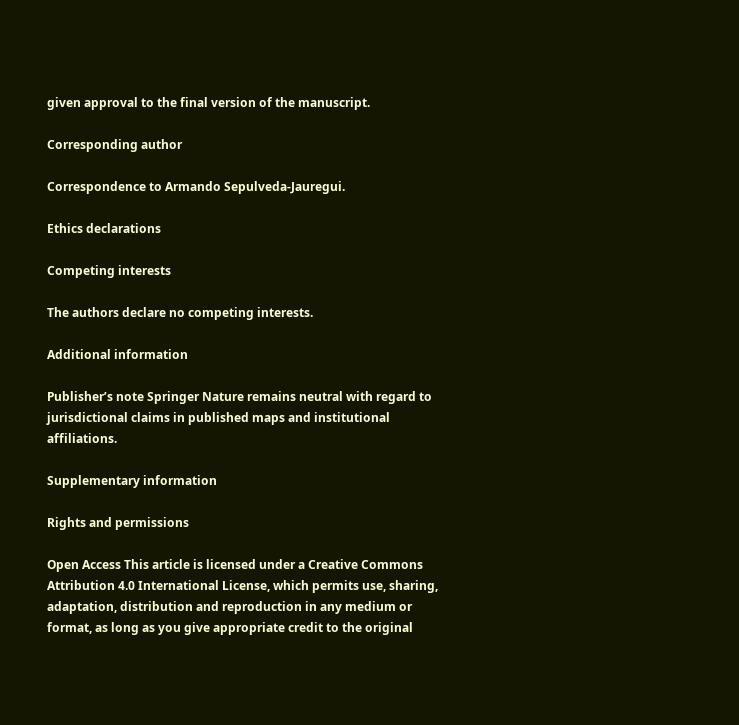given approval to the final version of the manuscript.

Corresponding author

Correspondence to Armando Sepulveda-Jauregui.

Ethics declarations

Competing interests

The authors declare no competing interests.

Additional information

Publisher’s note Springer Nature remains neutral with regard to jurisdictional claims in published maps and institutional affiliations.

Supplementary information

Rights and permissions

Open Access This article is licensed under a Creative Commons Attribution 4.0 International License, which permits use, sharing, adaptation, distribution and reproduction in any medium or format, as long as you give appropriate credit to the original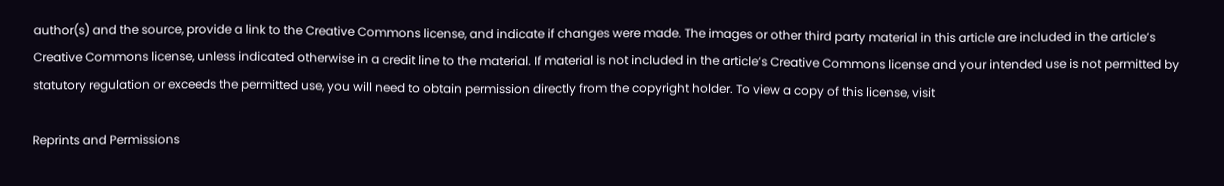author(s) and the source, provide a link to the Creative Commons license, and indicate if changes were made. The images or other third party material in this article are included in the article’s Creative Commons license, unless indicated otherwise in a credit line to the material. If material is not included in the article’s Creative Commons license and your intended use is not permitted by statutory regulation or exceeds the permitted use, you will need to obtain permission directly from the copyright holder. To view a copy of this license, visit

Reprints and Permissions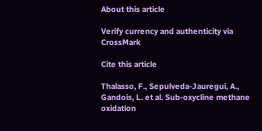About this article

Verify currency and authenticity via CrossMark

Cite this article

Thalasso, F., Sepulveda-Jauregui, A., Gandois, L. et al. Sub-oxycline methane oxidation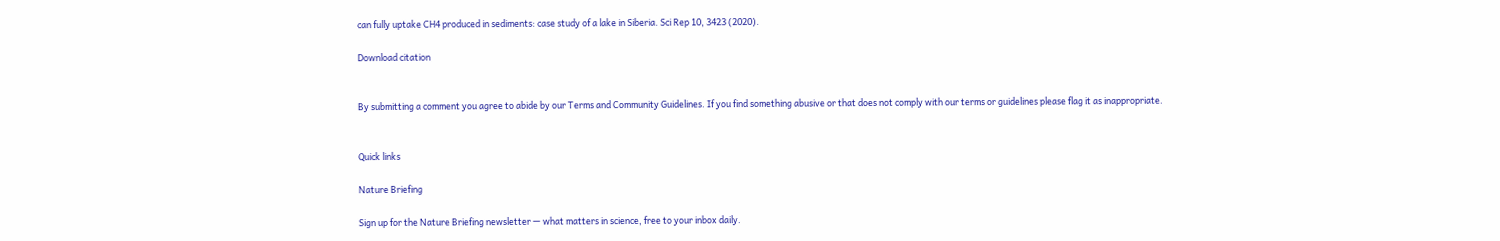can fully uptake CH4 produced in sediments: case study of a lake in Siberia. Sci Rep 10, 3423 (2020).

Download citation


By submitting a comment you agree to abide by our Terms and Community Guidelines. If you find something abusive or that does not comply with our terms or guidelines please flag it as inappropriate.


Quick links

Nature Briefing

Sign up for the Nature Briefing newsletter — what matters in science, free to your inbox daily.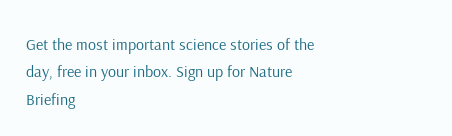Get the most important science stories of the day, free in your inbox. Sign up for Nature Briefing